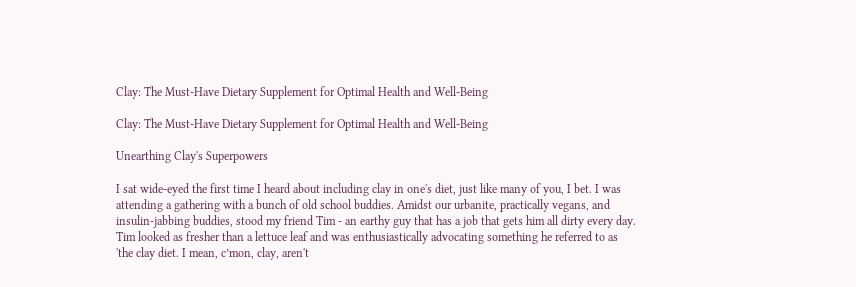Clay: The Must-Have Dietary Supplement for Optimal Health and Well-Being

Clay: The Must-Have Dietary Supplement for Optimal Health and Well-Being

Unearthing Clay's Superpowers

I sat wide-eyed the first time I heard about including clay in one's diet, just like many of you, I bet. I was attending a gathering with a bunch of old school buddies. Amidst our urbanite, practically vegans, and insulin-jabbing buddies, stood my friend Tim - an earthy guy that has a job that gets him all dirty every day. Tim looked as fresher than a lettuce leaf and was enthusiastically advocating something he referred to as 'the clay diet. I mean, c’mon, clay, aren't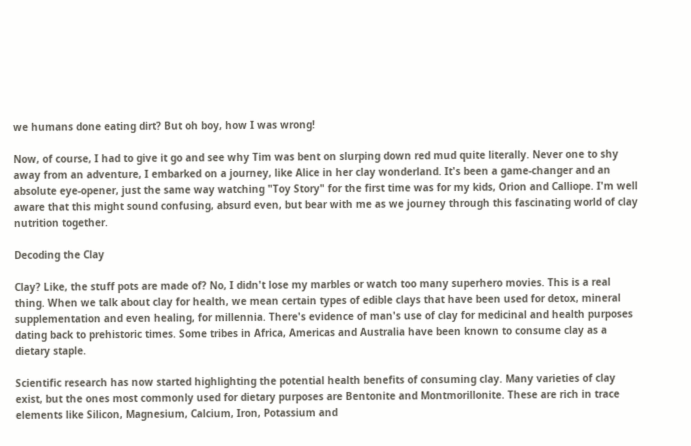we humans done eating dirt? But oh boy, how I was wrong!

Now, of course, I had to give it go and see why Tim was bent on slurping down red mud quite literally. Never one to shy away from an adventure, I embarked on a journey, like Alice in her clay wonderland. It's been a game-changer and an absolute eye-opener, just the same way watching "Toy Story" for the first time was for my kids, Orion and Calliope. I'm well aware that this might sound confusing, absurd even, but bear with me as we journey through this fascinating world of clay nutrition together.

Decoding the Clay

Clay? Like, the stuff pots are made of? No, I didn't lose my marbles or watch too many superhero movies. This is a real thing. When we talk about clay for health, we mean certain types of edible clays that have been used for detox, mineral supplementation and even healing, for millennia. There's evidence of man's use of clay for medicinal and health purposes dating back to prehistoric times. Some tribes in Africa, Americas and Australia have been known to consume clay as a dietary staple.

Scientific research has now started highlighting the potential health benefits of consuming clay. Many varieties of clay exist, but the ones most commonly used for dietary purposes are Bentonite and Montmorillonite. These are rich in trace elements like Silicon, Magnesium, Calcium, Iron, Potassium and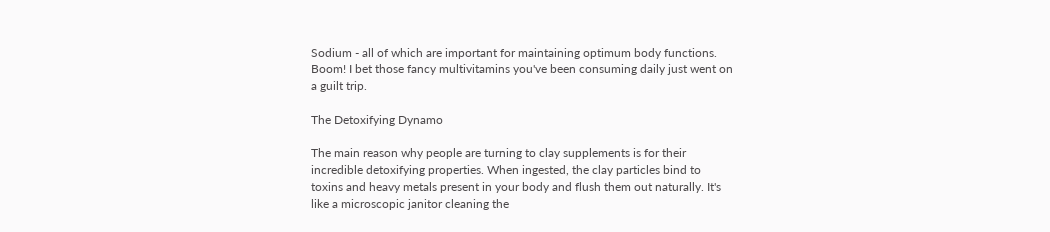Sodium - all of which are important for maintaining optimum body functions. Boom! I bet those fancy multivitamins you've been consuming daily just went on a guilt trip.

The Detoxifying Dynamo

The main reason why people are turning to clay supplements is for their incredible detoxifying properties. When ingested, the clay particles bind to toxins and heavy metals present in your body and flush them out naturally. It's like a microscopic janitor cleaning the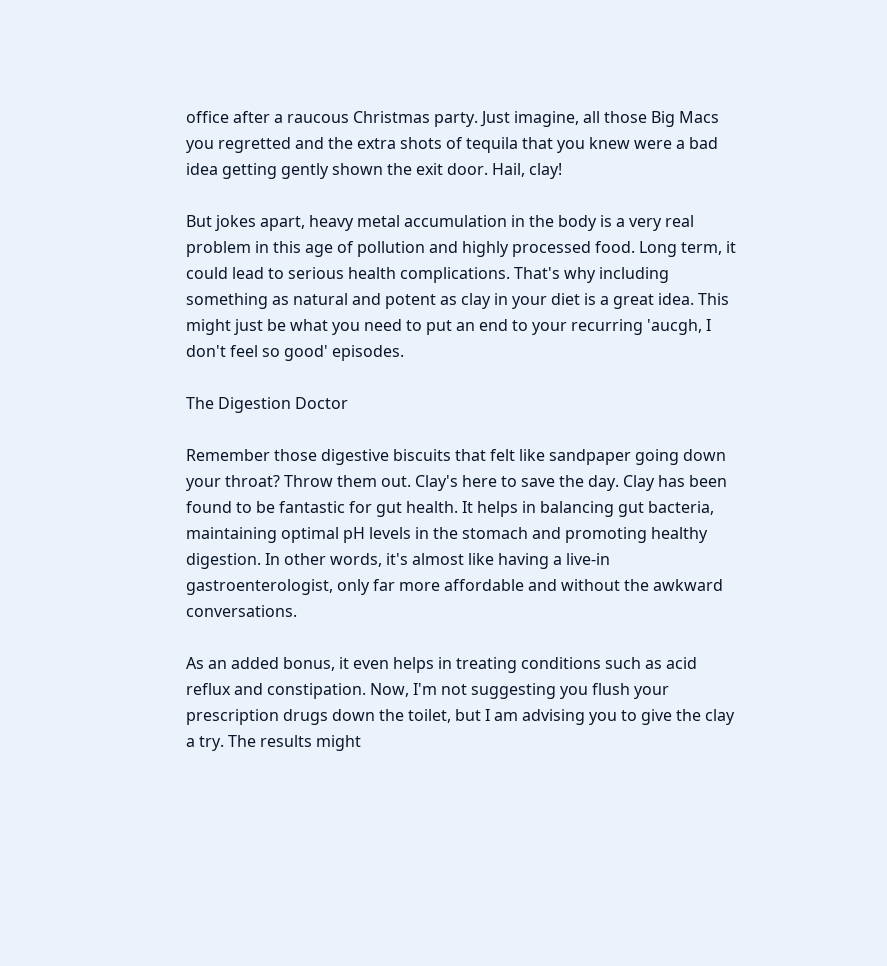office after a raucous Christmas party. Just imagine, all those Big Macs you regretted and the extra shots of tequila that you knew were a bad idea getting gently shown the exit door. Hail, clay!

But jokes apart, heavy metal accumulation in the body is a very real problem in this age of pollution and highly processed food. Long term, it could lead to serious health complications. That's why including something as natural and potent as clay in your diet is a great idea. This might just be what you need to put an end to your recurring 'aucgh, I don't feel so good' episodes.

The Digestion Doctor

Remember those digestive biscuits that felt like sandpaper going down your throat? Throw them out. Clay's here to save the day. Clay has been found to be fantastic for gut health. It helps in balancing gut bacteria, maintaining optimal pH levels in the stomach and promoting healthy digestion. In other words, it's almost like having a live-in gastroenterologist, only far more affordable and without the awkward conversations.

As an added bonus, it even helps in treating conditions such as acid reflux and constipation. Now, I'm not suggesting you flush your prescription drugs down the toilet, but I am advising you to give the clay a try. The results might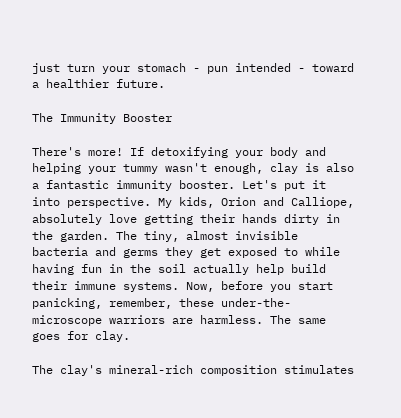just turn your stomach - pun intended - toward a healthier future.

The Immunity Booster

There's more! If detoxifying your body and helping your tummy wasn't enough, clay is also a fantastic immunity booster. Let's put it into perspective. My kids, Orion and Calliope, absolutely love getting their hands dirty in the garden. The tiny, almost invisible bacteria and germs they get exposed to while having fun in the soil actually help build their immune systems. Now, before you start panicking, remember, these under-the-microscope warriors are harmless. The same goes for clay.

The clay's mineral-rich composition stimulates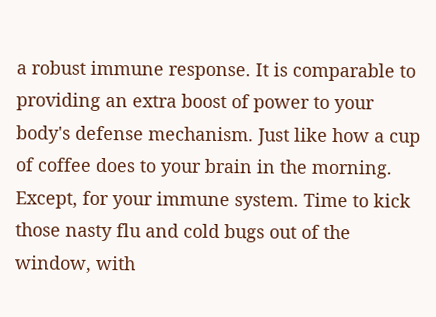a robust immune response. It is comparable to providing an extra boost of power to your body's defense mechanism. Just like how a cup of coffee does to your brain in the morning. Except, for your immune system. Time to kick those nasty flu and cold bugs out of the window, with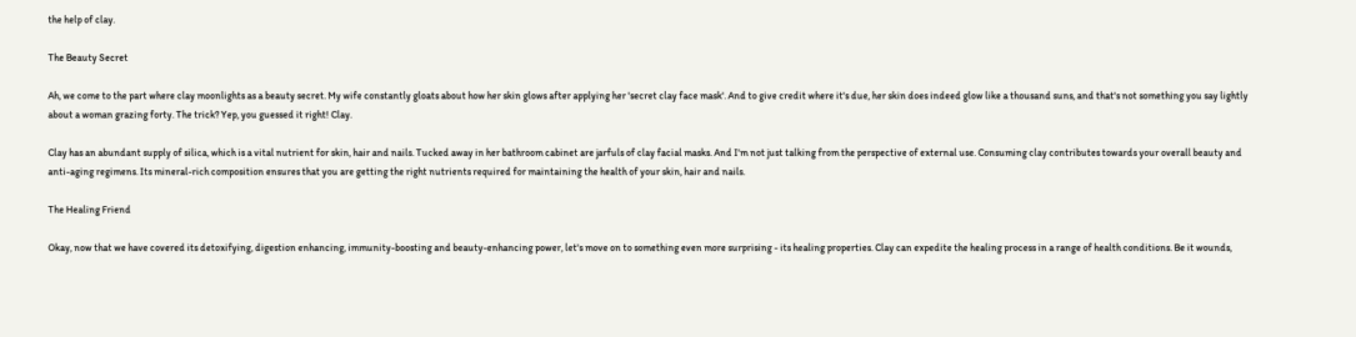the help of clay.

The Beauty Secret

Ah, we come to the part where clay moonlights as a beauty secret. My wife constantly gloats about how her skin glows after applying her 'secret clay face mask'. And to give credit where it's due, her skin does indeed glow like a thousand suns, and that's not something you say lightly about a woman grazing forty. The trick? Yep, you guessed it right! Clay.

Clay has an abundant supply of silica, which is a vital nutrient for skin, hair and nails. Tucked away in her bathroom cabinet are jarfuls of clay facial masks. And I'm not just talking from the perspective of external use. Consuming clay contributes towards your overall beauty and anti-aging regimens. Its mineral-rich composition ensures that you are getting the right nutrients required for maintaining the health of your skin, hair and nails.

The Healing Friend

Okay, now that we have covered its detoxifying, digestion enhancing, immunity-boosting and beauty-enhancing power, let's move on to something even more surprising - its healing properties. Clay can expedite the healing process in a range of health conditions. Be it wounds,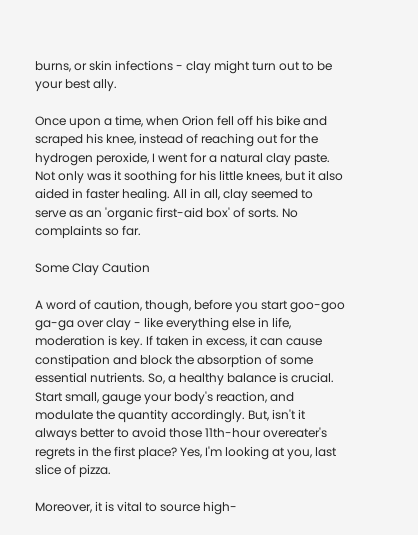burns, or skin infections - clay might turn out to be your best ally.

Once upon a time, when Orion fell off his bike and scraped his knee, instead of reaching out for the hydrogen peroxide, I went for a natural clay paste. Not only was it soothing for his little knees, but it also aided in faster healing. All in all, clay seemed to serve as an 'organic first-aid box' of sorts. No complaints so far.

Some Clay Caution

A word of caution, though, before you start goo-goo ga-ga over clay - like everything else in life, moderation is key. If taken in excess, it can cause constipation and block the absorption of some essential nutrients. So, a healthy balance is crucial. Start small, gauge your body's reaction, and modulate the quantity accordingly. But, isn't it always better to avoid those 11th-hour overeater's regrets in the first place? Yes, I'm looking at you, last slice of pizza.

Moreover, it is vital to source high-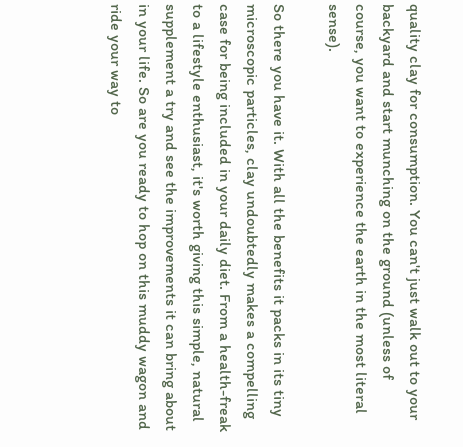quality clay for consumption. You can't just walk out to your backyard and start munching on the ground (unless of course, you want to experience the earth in the most literal sense).

So there you have it. With all the benefits it packs in its tiny microscopic particles, clay undoubtedly makes a compelling case for being included in your daily diet. From a health-freak to a lifestyle enthusiast, it's worth giving this simple, natural supplement a try and see the improvements it can bring about in your life. So are you ready to hop on this muddy wagon and ride your way to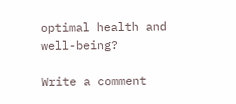optimal health and well-being?

Write a comment